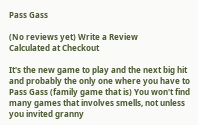Pass Gass

(No reviews yet) Write a Review
Calculated at Checkout

It's the new game to play and the next big hit and probably the only one where you have to Pass Gass (family game that is) You won't find many games that involves smells, not unless you invited granny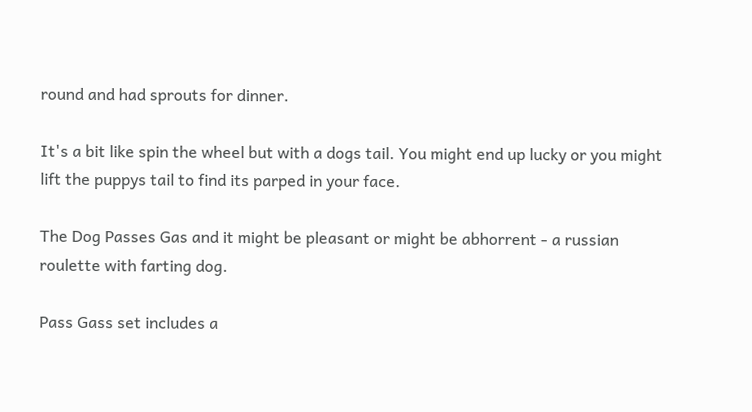round and had sprouts for dinner.

It's a bit like spin the wheel but with a dogs tail. You might end up lucky or you might lift the puppys tail to find its parped in your face.

The Dog Passes Gas and it might be pleasant or might be abhorrent - a russian roulette with farting dog.

Pass Gass set includes a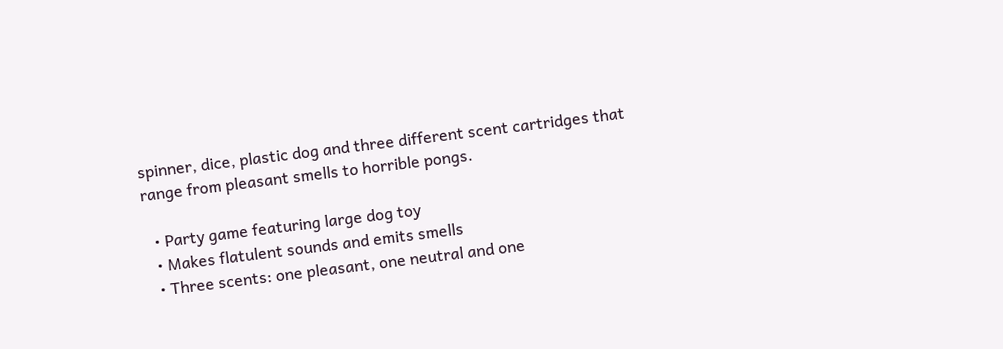spinner, dice, plastic dog and three different scent cartridges that range from pleasant smells to horrible pongs.

  • Party game featuring large dog toy
  • Makes flatulent sounds and emits smells
  • Three scents: one pleasant, one neutral and one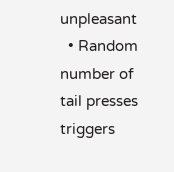unpleasant
  • Random number of tail presses triggers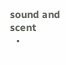sound and scent
  •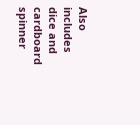Also includes dice and cardboard spinner